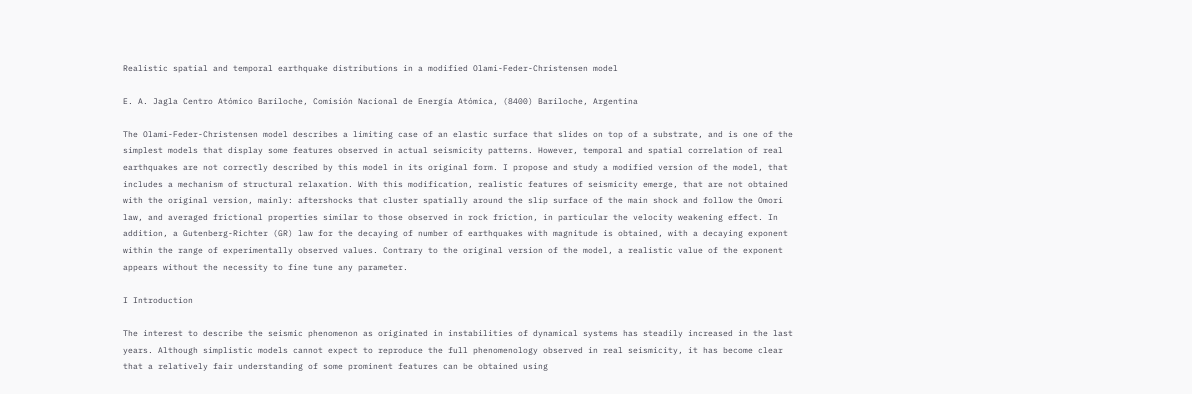Realistic spatial and temporal earthquake distributions in a modified Olami-Feder-Christensen model

E. A. Jagla Centro Atómico Bariloche, Comisión Nacional de Energía Atómica, (8400) Bariloche, Argentina

The Olami-Feder-Christensen model describes a limiting case of an elastic surface that slides on top of a substrate, and is one of the simplest models that display some features observed in actual seismicity patterns. However, temporal and spatial correlation of real earthquakes are not correctly described by this model in its original form. I propose and study a modified version of the model, that includes a mechanism of structural relaxation. With this modification, realistic features of seismicity emerge, that are not obtained with the original version, mainly: aftershocks that cluster spatially around the slip surface of the main shock and follow the Omori law, and averaged frictional properties similar to those observed in rock friction, in particular the velocity weakening effect. In addition, a Gutenberg-Richter (GR) law for the decaying of number of earthquakes with magnitude is obtained, with a decaying exponent within the range of experimentally observed values. Contrary to the original version of the model, a realistic value of the exponent appears without the necessity to fine tune any parameter.

I Introduction

The interest to describe the seismic phenomenon as originated in instabilities of dynamical systems has steadily increased in the last years. Although simplistic models cannot expect to reproduce the full phenomenology observed in real seismicity, it has become clear that a relatively fair understanding of some prominent features can be obtained using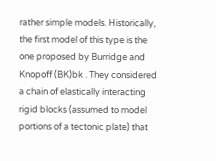rather simple models. Historically, the first model of this type is the one proposed by Burridge and Knopoff (BK)bk . They considered a chain of elastically interacting rigid blocks (assumed to model portions of a tectonic plate) that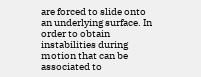are forced to slide onto an underlying surface. In order to obtain instabilities during motion that can be associated to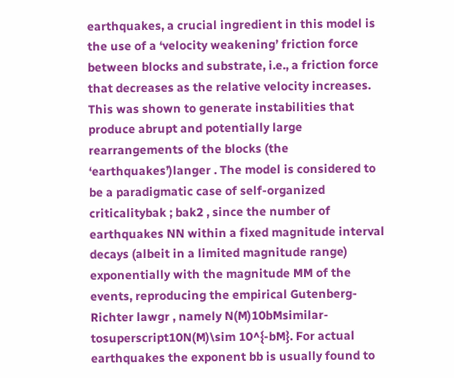earthquakes, a crucial ingredient in this model is the use of a ‘velocity weakening’ friction force between blocks and substrate, i.e., a friction force that decreases as the relative velocity increases. This was shown to generate instabilities that produce abrupt and potentially large rearrangements of the blocks (the ‘earthquakes’)langer . The model is considered to be a paradigmatic case of self-organized criticalitybak ; bak2 , since the number of earthquakes NN within a fixed magnitude interval decays (albeit in a limited magnitude range) exponentially with the magnitude MM of the events, reproducing the empirical Gutenberg-Richter lawgr , namely N(M)10bMsimilar-tosuperscript10N(M)\sim 10^{-bM}. For actual earthquakes the exponent bb is usually found to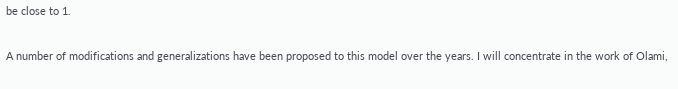be close to 1.

A number of modifications and generalizations have been proposed to this model over the years. I will concentrate in the work of Olami,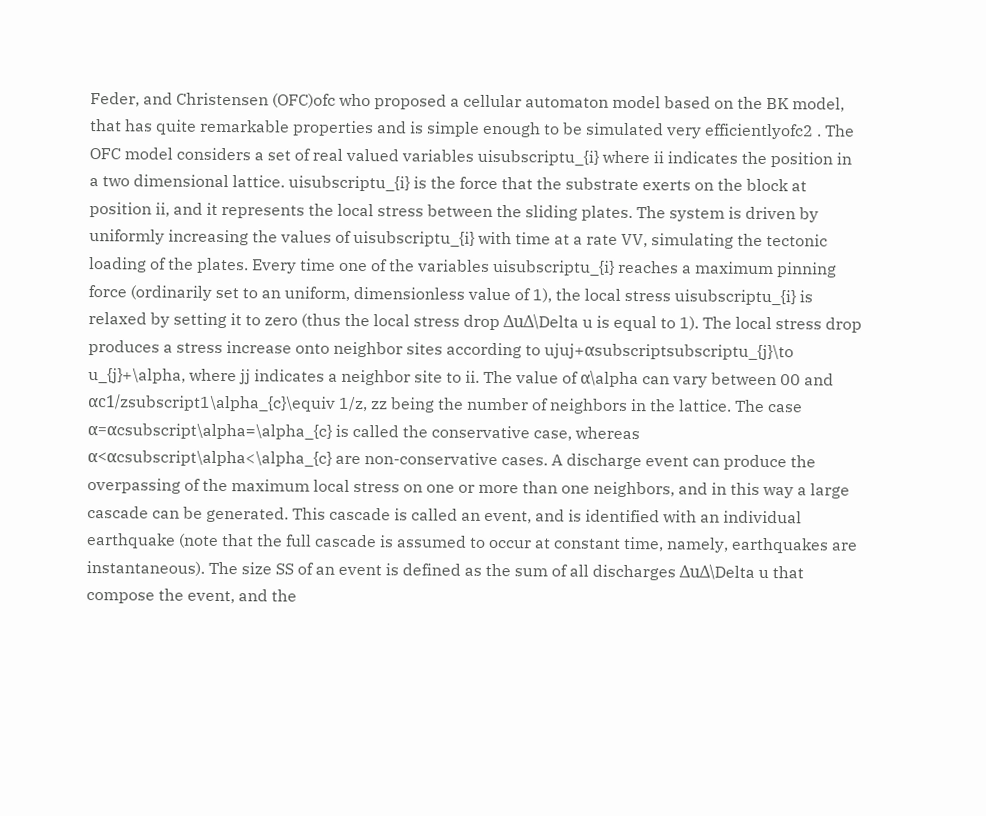Feder, and Christensen (OFC)ofc who proposed a cellular automaton model based on the BK model, that has quite remarkable properties and is simple enough to be simulated very efficientlyofc2 . The OFC model considers a set of real valued variables uisubscriptu_{i} where ii indicates the position in a two dimensional lattice. uisubscriptu_{i} is the force that the substrate exerts on the block at position ii, and it represents the local stress between the sliding plates. The system is driven by uniformly increasing the values of uisubscriptu_{i} with time at a rate VV, simulating the tectonic loading of the plates. Every time one of the variables uisubscriptu_{i} reaches a maximum pinning force (ordinarily set to an uniform, dimensionless value of 1), the local stress uisubscriptu_{i} is relaxed by setting it to zero (thus the local stress drop ΔuΔ\Delta u is equal to 1). The local stress drop produces a stress increase onto neighbor sites according to ujuj+αsubscriptsubscriptu_{j}\to u_{j}+\alpha, where jj indicates a neighbor site to ii. The value of α\alpha can vary between 00 and αc1/zsubscript1\alpha_{c}\equiv 1/z, zz being the number of neighbors in the lattice. The case α=αcsubscript\alpha=\alpha_{c} is called the conservative case, whereas α<αcsubscript\alpha<\alpha_{c} are non-conservative cases. A discharge event can produce the overpassing of the maximum local stress on one or more than one neighbors, and in this way a large cascade can be generated. This cascade is called an event, and is identified with an individual earthquake (note that the full cascade is assumed to occur at constant time, namely, earthquakes are instantaneous). The size SS of an event is defined as the sum of all discharges ΔuΔ\Delta u that compose the event, and the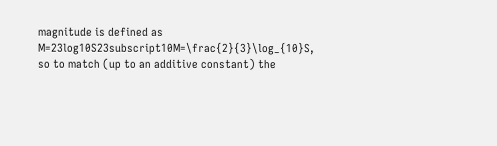magnitude is defined as M=23log10S23subscript10M=\frac{2}{3}\log_{10}S, so to match (up to an additive constant) the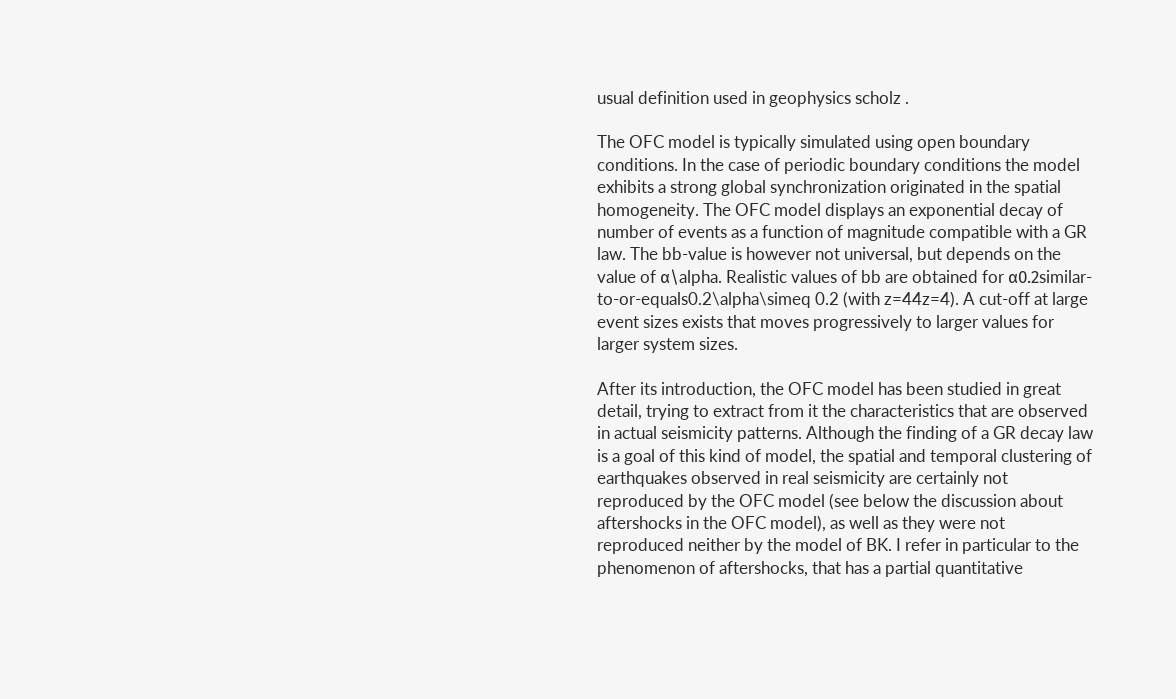usual definition used in geophysics scholz .

The OFC model is typically simulated using open boundary conditions. In the case of periodic boundary conditions the model exhibits a strong global synchronization originated in the spatial homogeneity. The OFC model displays an exponential decay of number of events as a function of magnitude compatible with a GR law. The bb-value is however not universal, but depends on the value of α\alpha. Realistic values of bb are obtained for α0.2similar-to-or-equals0.2\alpha\simeq 0.2 (with z=44z=4). A cut-off at large event sizes exists that moves progressively to larger values for larger system sizes.

After its introduction, the OFC model has been studied in great detail, trying to extract from it the characteristics that are observed in actual seismicity patterns. Although the finding of a GR decay law is a goal of this kind of model, the spatial and temporal clustering of earthquakes observed in real seismicity are certainly not reproduced by the OFC model (see below the discussion about aftershocks in the OFC model), as well as they were not reproduced neither by the model of BK. I refer in particular to the phenomenon of aftershocks, that has a partial quantitative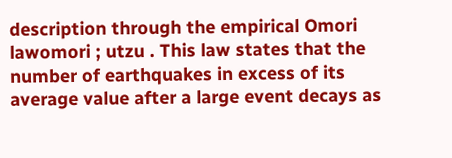description through the empirical Omori lawomori ; utzu . This law states that the number of earthquakes in excess of its average value after a large event decays as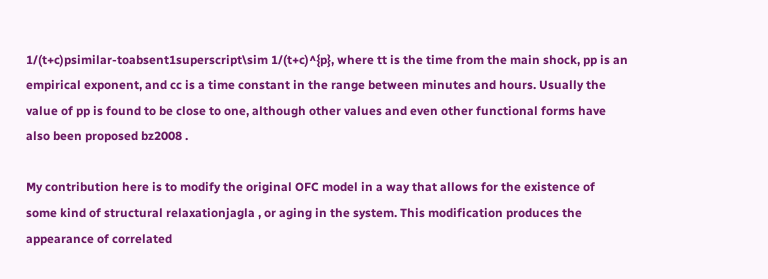1/(t+c)psimilar-toabsent1superscript\sim 1/(t+c)^{p}, where tt is the time from the main shock, pp is an empirical exponent, and cc is a time constant in the range between minutes and hours. Usually the value of pp is found to be close to one, although other values and even other functional forms have also been proposed bz2008 .

My contribution here is to modify the original OFC model in a way that allows for the existence of some kind of structural relaxationjagla , or aging in the system. This modification produces the appearance of correlated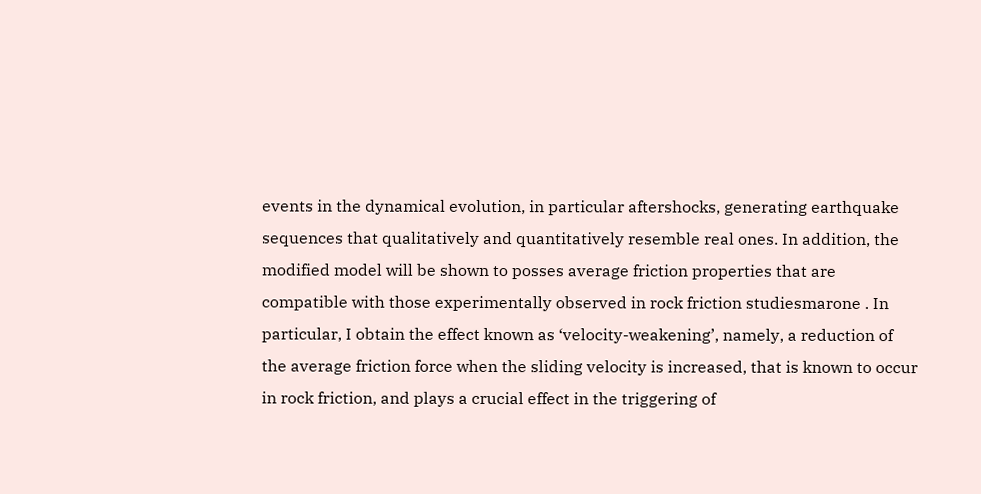events in the dynamical evolution, in particular aftershocks, generating earthquake sequences that qualitatively and quantitatively resemble real ones. In addition, the modified model will be shown to posses average friction properties that are compatible with those experimentally observed in rock friction studiesmarone . In particular, I obtain the effect known as ‘velocity-weakening’, namely, a reduction of the average friction force when the sliding velocity is increased, that is known to occur in rock friction, and plays a crucial effect in the triggering of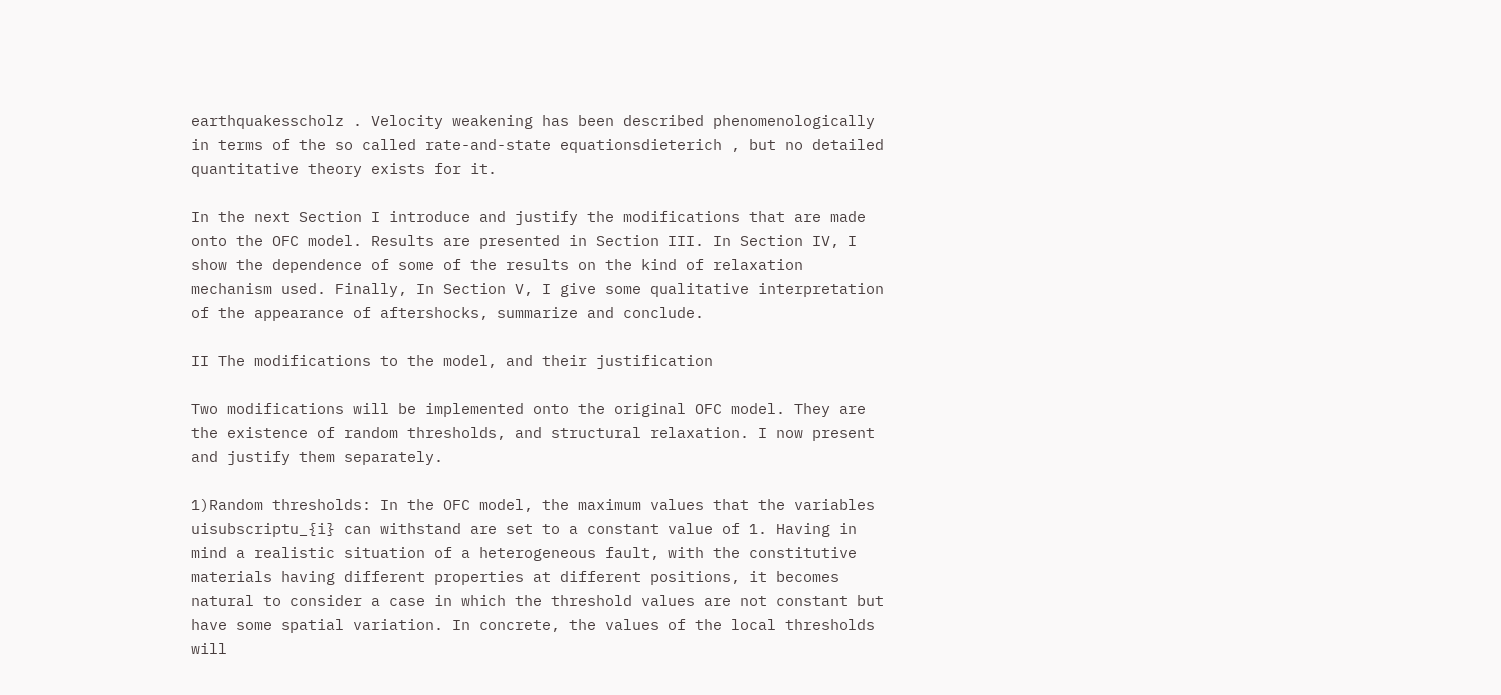earthquakesscholz . Velocity weakening has been described phenomenologically in terms of the so called rate-and-state equationsdieterich , but no detailed quantitative theory exists for it.

In the next Section I introduce and justify the modifications that are made onto the OFC model. Results are presented in Section III. In Section IV, I show the dependence of some of the results on the kind of relaxation mechanism used. Finally, In Section V, I give some qualitative interpretation of the appearance of aftershocks, summarize and conclude.

II The modifications to the model, and their justification

Two modifications will be implemented onto the original OFC model. They are the existence of random thresholds, and structural relaxation. I now present and justify them separately.

1)Random thresholds: In the OFC model, the maximum values that the variables uisubscriptu_{i} can withstand are set to a constant value of 1. Having in mind a realistic situation of a heterogeneous fault, with the constitutive materials having different properties at different positions, it becomes natural to consider a case in which the threshold values are not constant but have some spatial variation. In concrete, the values of the local thresholds will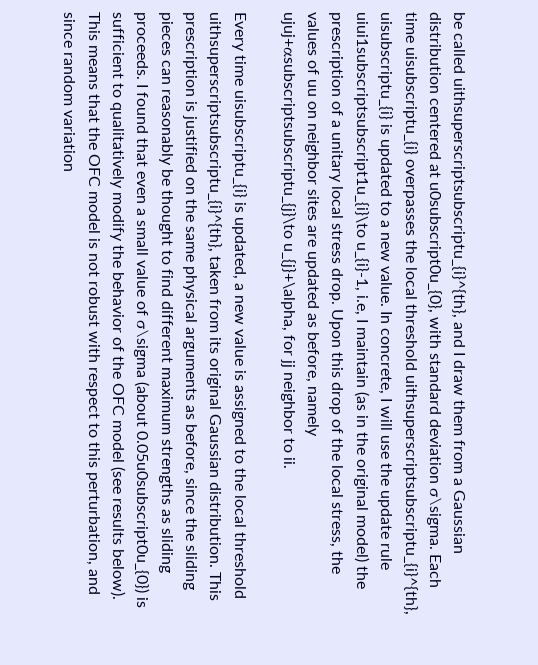be called uithsuperscriptsubscriptu_{i}^{th}, and I draw them from a Gaussian distribution centered at u0subscript0u_{0}, with standard deviation σ\sigma. Each time uisubscriptu_{i} overpasses the local threshold uithsuperscriptsubscriptu_{i}^{th}, uisubscriptu_{i} is updated to a new value. In concrete, I will use the update rule uiui1subscriptsubscript1u_{i}\to u_{i}-1, i.e, I maintain (as in the original model) the prescription of a unitary local stress drop. Upon this drop of the local stress, the values of uu on neighbor sites are updated as before, namely ujuj+αsubscriptsubscriptu_{j}\to u_{j}+\alpha, for jj neighbor to ii.

Every time uisubscriptu_{i} is updated, a new value is assigned to the local threshold uithsuperscriptsubscriptu_{i}^{th}, taken from its original Gaussian distribution. This prescription is justified on the same physical arguments as before, since the sliding pieces can reasonably be thought to find different maximum strengths as sliding proceeds. I found that even a small value of σ\sigma (about 0.05u0subscript0u_{0}) is sufficient to qualitatively modify the behavior of the OFC model (see results below). This means that the OFC model is not robust with respect to this perturbation, and since random variation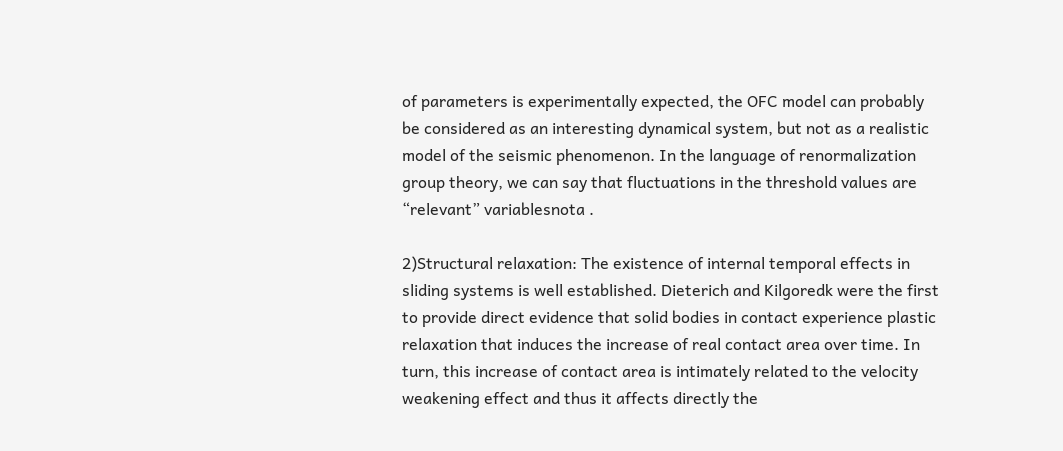of parameters is experimentally expected, the OFC model can probably be considered as an interesting dynamical system, but not as a realistic model of the seismic phenomenon. In the language of renormalization group theory, we can say that fluctuations in the threshold values are “relevant” variablesnota .

2)Structural relaxation: The existence of internal temporal effects in sliding systems is well established. Dieterich and Kilgoredk were the first to provide direct evidence that solid bodies in contact experience plastic relaxation that induces the increase of real contact area over time. In turn, this increase of contact area is intimately related to the velocity weakening effect and thus it affects directly the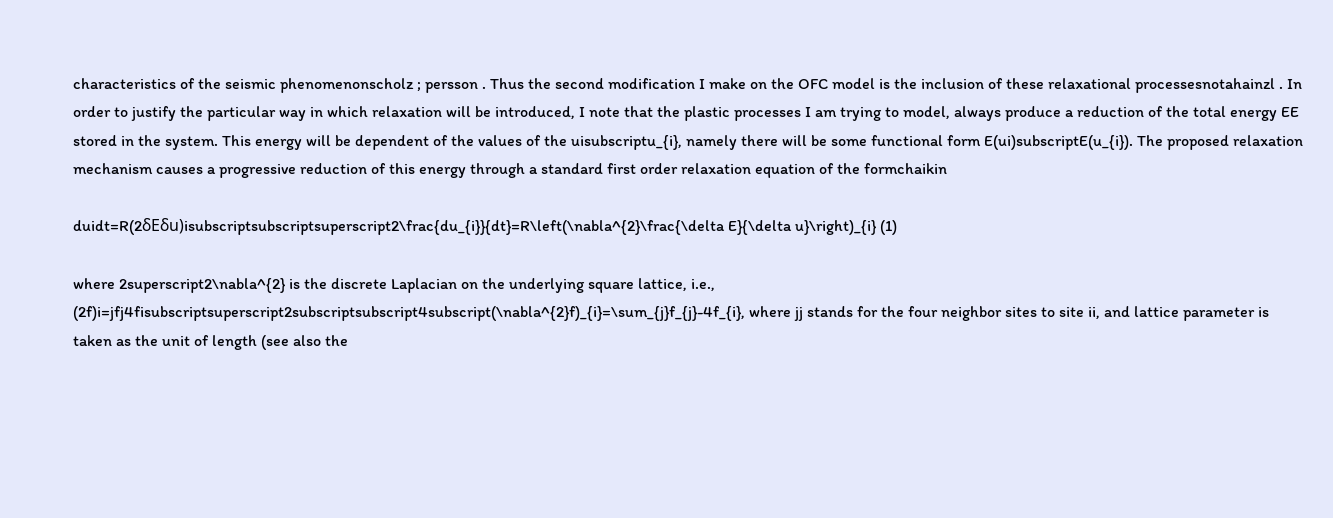characteristics of the seismic phenomenonscholz ; persson . Thus the second modification I make on the OFC model is the inclusion of these relaxational processesnotahainzl . In order to justify the particular way in which relaxation will be introduced, I note that the plastic processes I am trying to model, always produce a reduction of the total energy EE stored in the system. This energy will be dependent of the values of the uisubscriptu_{i}, namely there will be some functional form E(ui)subscriptE(u_{i}). The proposed relaxation mechanism causes a progressive reduction of this energy through a standard first order relaxation equation of the formchaikin

duidt=R(2δEδu)isubscriptsubscriptsuperscript2\frac{du_{i}}{dt}=R\left(\nabla^{2}\frac{\delta E}{\delta u}\right)_{i} (1)

where 2superscript2\nabla^{2} is the discrete Laplacian on the underlying square lattice, i.e., (2f)i=jfj4fisubscriptsuperscript2subscriptsubscript4subscript(\nabla^{2}f)_{i}=\sum_{j}f_{j}-4f_{i}, where jj stands for the four neighbor sites to site ii, and lattice parameter is taken as the unit of length (see also the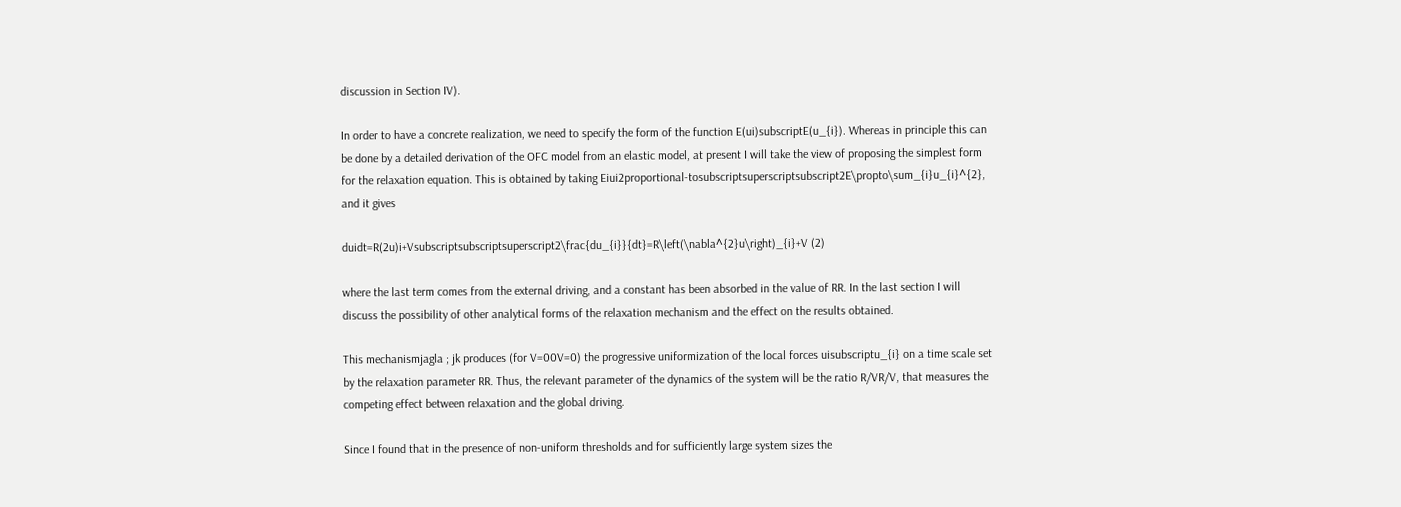discussion in Section IV).

In order to have a concrete realization, we need to specify the form of the function E(ui)subscriptE(u_{i}). Whereas in principle this can be done by a detailed derivation of the OFC model from an elastic model, at present I will take the view of proposing the simplest form for the relaxation equation. This is obtained by taking Eiui2proportional-tosubscriptsuperscriptsubscript2E\propto\sum_{i}u_{i}^{2}, and it gives

duidt=R(2u)i+Vsubscriptsubscriptsuperscript2\frac{du_{i}}{dt}=R\left(\nabla^{2}u\right)_{i}+V (2)

where the last term comes from the external driving, and a constant has been absorbed in the value of RR. In the last section I will discuss the possibility of other analytical forms of the relaxation mechanism and the effect on the results obtained.

This mechanismjagla ; jk produces (for V=00V=0) the progressive uniformization of the local forces uisubscriptu_{i} on a time scale set by the relaxation parameter RR. Thus, the relevant parameter of the dynamics of the system will be the ratio R/VR/V, that measures the competing effect between relaxation and the global driving.

Since I found that in the presence of non-uniform thresholds and for sufficiently large system sizes the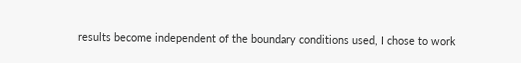results become independent of the boundary conditions used, I chose to work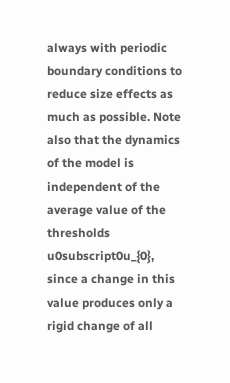always with periodic boundary conditions to reduce size effects as much as possible. Note also that the dynamics of the model is independent of the average value of the thresholds u0subscript0u_{0}, since a change in this value produces only a rigid change of all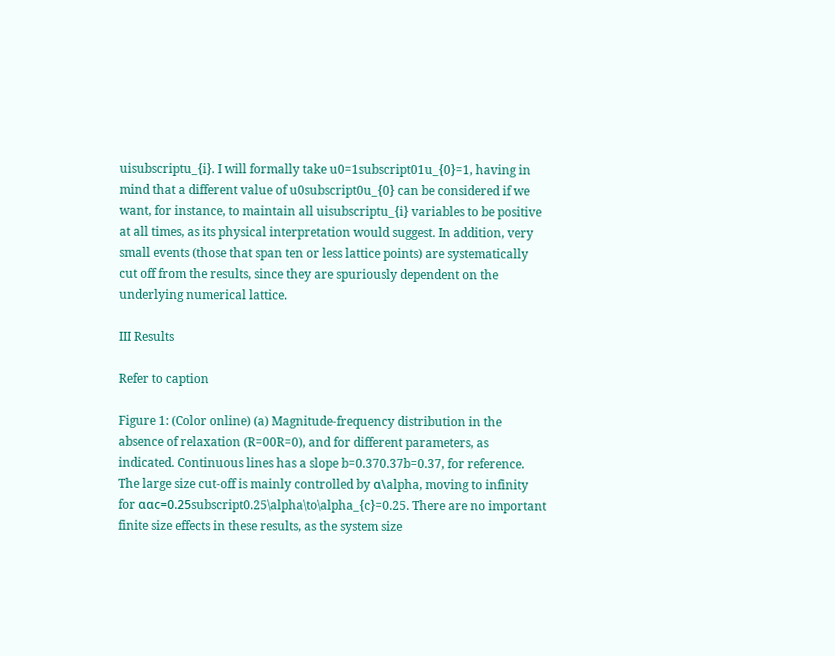uisubscriptu_{i}. I will formally take u0=1subscript01u_{0}=1, having in mind that a different value of u0subscript0u_{0} can be considered if we want, for instance, to maintain all uisubscriptu_{i} variables to be positive at all times, as its physical interpretation would suggest. In addition, very small events (those that span ten or less lattice points) are systematically cut off from the results, since they are spuriously dependent on the underlying numerical lattice.

III Results

Refer to caption

Figure 1: (Color online) (a) Magnitude-frequency distribution in the absence of relaxation (R=00R=0), and for different parameters, as indicated. Continuous lines has a slope b=0.370.37b=0.37, for reference. The large size cut-off is mainly controlled by α\alpha, moving to infinity for ααc=0.25subscript0.25\alpha\to\alpha_{c}=0.25. There are no important finite size effects in these results, as the system size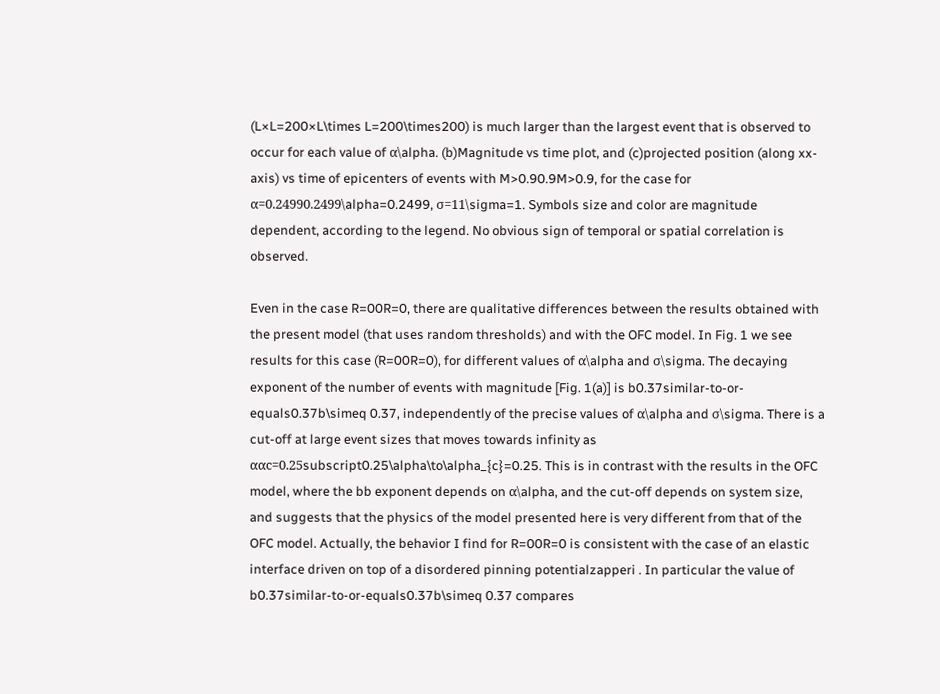(L×L=200×L\times L=200\times200) is much larger than the largest event that is observed to occur for each value of α\alpha. (b)Magnitude vs time plot, and (c)projected position (along xx-axis) vs time of epicenters of events with M>0.90.9M>0.9, for the case for α=0.24990.2499\alpha=0.2499, σ=11\sigma=1. Symbols size and color are magnitude dependent, according to the legend. No obvious sign of temporal or spatial correlation is observed.

Even in the case R=00R=0, there are qualitative differences between the results obtained with the present model (that uses random thresholds) and with the OFC model. In Fig. 1 we see results for this case (R=00R=0), for different values of α\alpha and σ\sigma. The decaying exponent of the number of events with magnitude [Fig. 1(a)] is b0.37similar-to-or-equals0.37b\simeq 0.37, independently of the precise values of α\alpha and σ\sigma. There is a cut-off at large event sizes that moves towards infinity as ααc=0.25subscript0.25\alpha\to\alpha_{c}=0.25. This is in contrast with the results in the OFC model, where the bb exponent depends on α\alpha, and the cut-off depends on system size, and suggests that the physics of the model presented here is very different from that of the OFC model. Actually, the behavior I find for R=00R=0 is consistent with the case of an elastic interface driven on top of a disordered pinning potentialzapperi . In particular the value of b0.37similar-to-or-equals0.37b\simeq 0.37 compares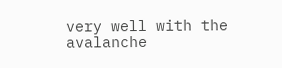very well with the avalanche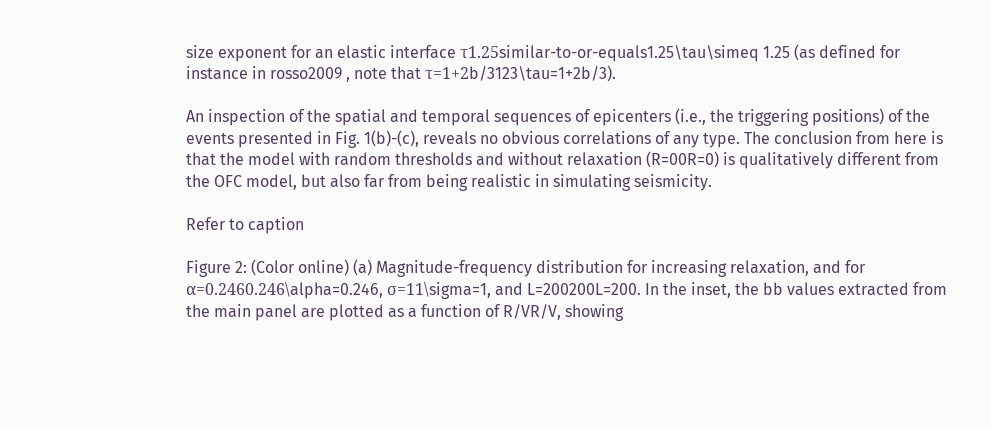size exponent for an elastic interface τ1.25similar-to-or-equals1.25\tau\simeq 1.25 (as defined for instance in rosso2009 , note that τ=1+2b/3123\tau=1+2b/3).

An inspection of the spatial and temporal sequences of epicenters (i.e., the triggering positions) of the events presented in Fig. 1(b)-(c), reveals no obvious correlations of any type. The conclusion from here is that the model with random thresholds and without relaxation (R=00R=0) is qualitatively different from the OFC model, but also far from being realistic in simulating seismicity.

Refer to caption

Figure 2: (Color online) (a) Magnitude-frequency distribution for increasing relaxation, and for α=0.2460.246\alpha=0.246, σ=11\sigma=1, and L=200200L=200. In the inset, the bb values extracted from the main panel are plotted as a function of R/VR/V, showing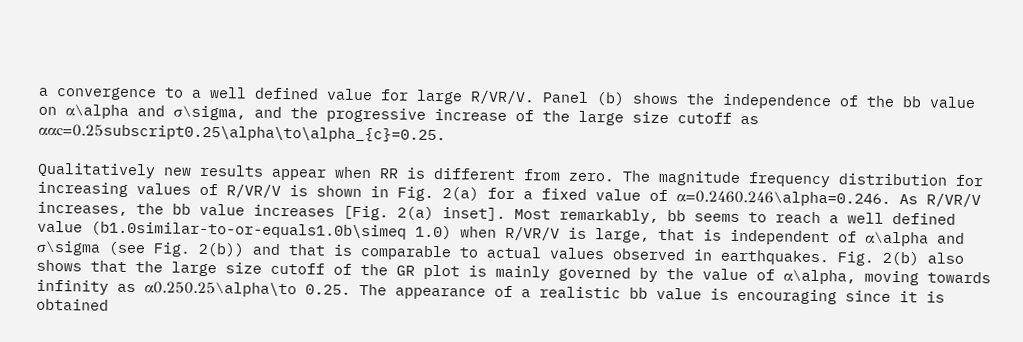a convergence to a well defined value for large R/VR/V. Panel (b) shows the independence of the bb value on α\alpha and σ\sigma, and the progressive increase of the large size cutoff as ααc=0.25subscript0.25\alpha\to\alpha_{c}=0.25.

Qualitatively new results appear when RR is different from zero. The magnitude frequency distribution for increasing values of R/VR/V is shown in Fig. 2(a) for a fixed value of α=0.2460.246\alpha=0.246. As R/VR/V increases, the bb value increases [Fig. 2(a) inset]. Most remarkably, bb seems to reach a well defined value (b1.0similar-to-or-equals1.0b\simeq 1.0) when R/VR/V is large, that is independent of α\alpha and σ\sigma (see Fig. 2(b)) and that is comparable to actual values observed in earthquakes. Fig. 2(b) also shows that the large size cutoff of the GR plot is mainly governed by the value of α\alpha, moving towards infinity as α0.250.25\alpha\to 0.25. The appearance of a realistic bb value is encouraging since it is obtained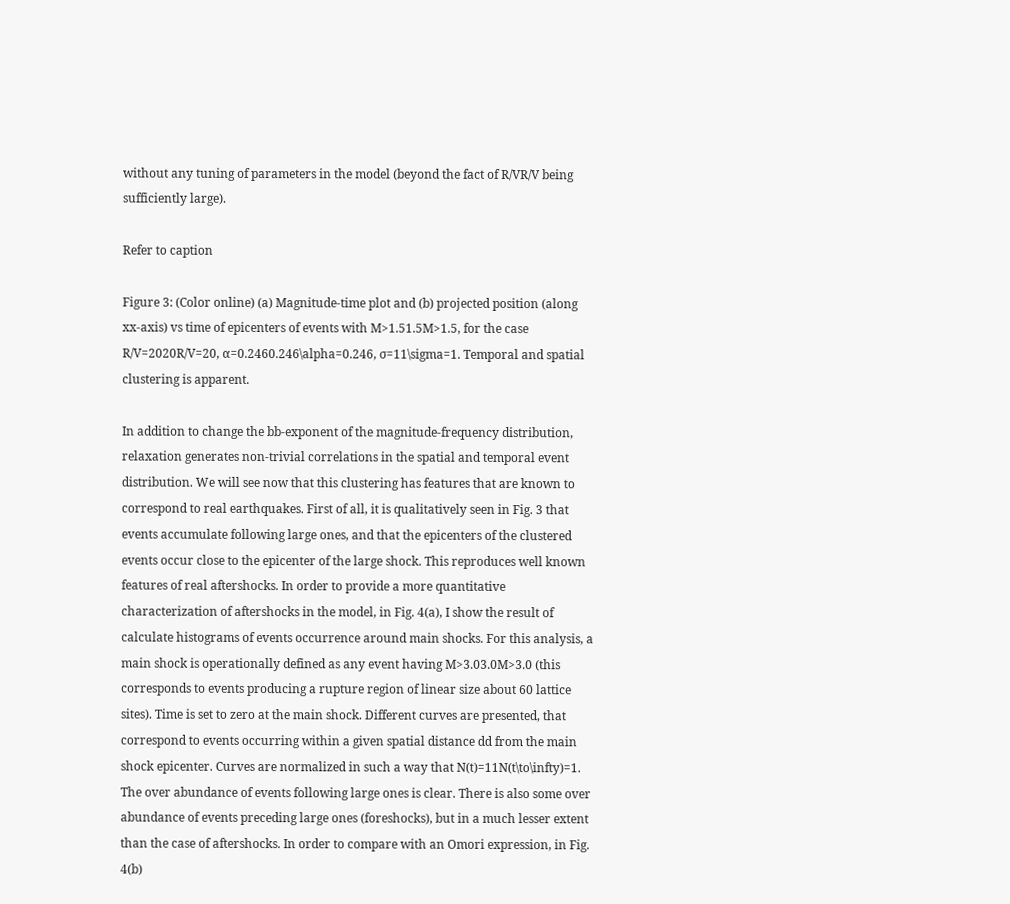without any tuning of parameters in the model (beyond the fact of R/VR/V being sufficiently large).

Refer to caption

Figure 3: (Color online) (a) Magnitude-time plot and (b) projected position (along xx-axis) vs time of epicenters of events with M>1.51.5M>1.5, for the case R/V=2020R/V=20, α=0.2460.246\alpha=0.246, σ=11\sigma=1. Temporal and spatial clustering is apparent.

In addition to change the bb-exponent of the magnitude-frequency distribution, relaxation generates non-trivial correlations in the spatial and temporal event distribution. We will see now that this clustering has features that are known to correspond to real earthquakes. First of all, it is qualitatively seen in Fig. 3 that events accumulate following large ones, and that the epicenters of the clustered events occur close to the epicenter of the large shock. This reproduces well known features of real aftershocks. In order to provide a more quantitative characterization of aftershocks in the model, in Fig. 4(a), I show the result of calculate histograms of events occurrence around main shocks. For this analysis, a main shock is operationally defined as any event having M>3.03.0M>3.0 (this corresponds to events producing a rupture region of linear size about 60 lattice sites). Time is set to zero at the main shock. Different curves are presented, that correspond to events occurring within a given spatial distance dd from the main shock epicenter. Curves are normalized in such a way that N(t)=11N(t\to\infty)=1. The over abundance of events following large ones is clear. There is also some over abundance of events preceding large ones (foreshocks), but in a much lesser extent than the case of aftershocks. In order to compare with an Omori expression, in Fig. 4(b)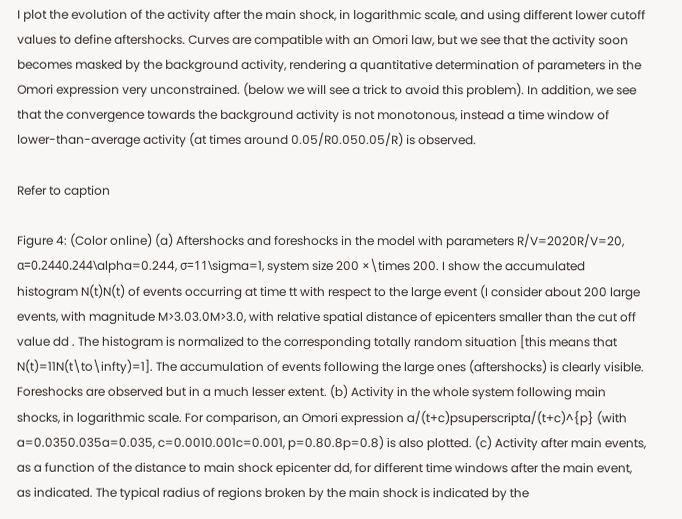I plot the evolution of the activity after the main shock, in logarithmic scale, and using different lower cutoff values to define aftershocks. Curves are compatible with an Omori law, but we see that the activity soon becomes masked by the background activity, rendering a quantitative determination of parameters in the Omori expression very unconstrained. (below we will see a trick to avoid this problem). In addition, we see that the convergence towards the background activity is not monotonous, instead a time window of lower-than-average activity (at times around 0.05/R0.050.05/R) is observed.

Refer to caption

Figure 4: (Color online) (a) Aftershocks and foreshocks in the model with parameters R/V=2020R/V=20, α=0.2440.244\alpha=0.244, σ=11\sigma=1, system size 200 ×\times 200. I show the accumulated histogram N(t)N(t) of events occurring at time tt with respect to the large event (I consider about 200 large events, with magnitude M>3.03.0M>3.0, with relative spatial distance of epicenters smaller than the cut off value dd . The histogram is normalized to the corresponding totally random situation [this means that N(t)=11N(t\to\infty)=1]. The accumulation of events following the large ones (aftershocks) is clearly visible. Foreshocks are observed but in a much lesser extent. (b) Activity in the whole system following main shocks, in logarithmic scale. For comparison, an Omori expression a/(t+c)psuperscripta/(t+c)^{p} (with a=0.0350.035a=0.035, c=0.0010.001c=0.001, p=0.80.8p=0.8) is also plotted. (c) Activity after main events, as a function of the distance to main shock epicenter dd, for different time windows after the main event, as indicated. The typical radius of regions broken by the main shock is indicated by the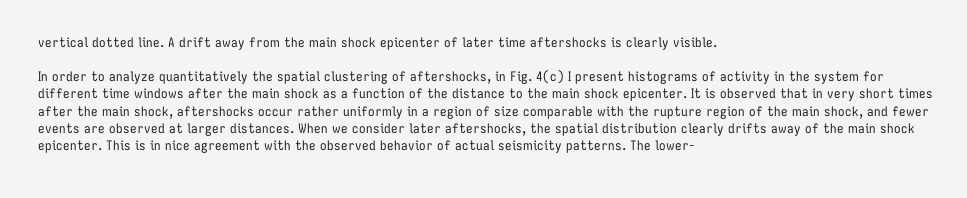vertical dotted line. A drift away from the main shock epicenter of later time aftershocks is clearly visible.

In order to analyze quantitatively the spatial clustering of aftershocks, in Fig. 4(c) I present histograms of activity in the system for different time windows after the main shock as a function of the distance to the main shock epicenter. It is observed that in very short times after the main shock, aftershocks occur rather uniformly in a region of size comparable with the rupture region of the main shock, and fewer events are observed at larger distances. When we consider later aftershocks, the spatial distribution clearly drifts away of the main shock epicenter. This is in nice agreement with the observed behavior of actual seismicity patterns. The lower-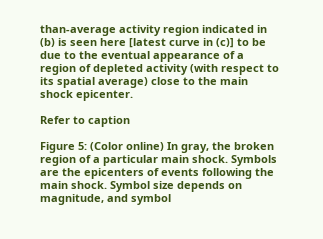than-average activity region indicated in (b) is seen here [latest curve in (c)] to be due to the eventual appearance of a region of depleted activity (with respect to its spatial average) close to the main shock epicenter.

Refer to caption

Figure 5: (Color online) In gray, the broken region of a particular main shock. Symbols are the epicenters of events following the main shock. Symbol size depends on magnitude, and symbol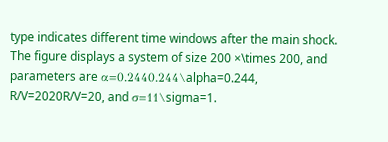type indicates different time windows after the main shock. The figure displays a system of size 200 ×\times 200, and parameters are α=0.2440.244\alpha=0.244, R/V=2020R/V=20, and σ=11\sigma=1.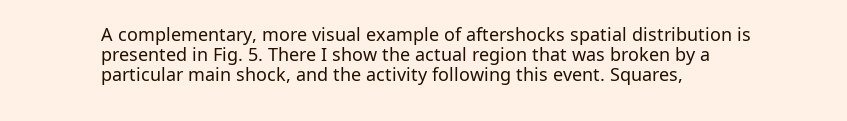A complementary, more visual example of aftershocks spatial distribution is presented in Fig. 5. There I show the actual region that was broken by a particular main shock, and the activity following this event. Squares,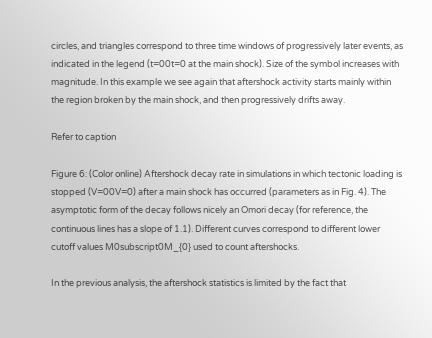circles, and triangles correspond to three time windows of progressively later events, as indicated in the legend (t=00t=0 at the main shock). Size of the symbol increases with magnitude. In this example we see again that aftershock activity starts mainly within the region broken by the main shock, and then progressively drifts away.

Refer to caption

Figure 6: (Color online) Aftershock decay rate in simulations in which tectonic loading is stopped (V=00V=0) after a main shock has occurred (parameters as in Fig. 4). The asymptotic form of the decay follows nicely an Omori decay (for reference, the continuous lines has a slope of 1.1). Different curves correspond to different lower cutoff values M0subscript0M_{0} used to count aftershocks.

In the previous analysis, the aftershock statistics is limited by the fact that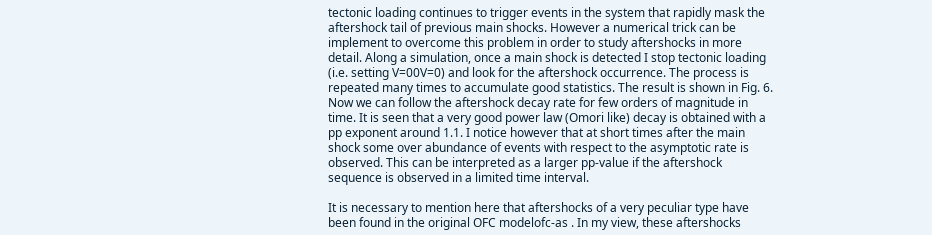tectonic loading continues to trigger events in the system that rapidly mask the aftershock tail of previous main shocks. However a numerical trick can be implement to overcome this problem in order to study aftershocks in more detail. Along a simulation, once a main shock is detected I stop tectonic loading (i.e. setting V=00V=0) and look for the aftershock occurrence. The process is repeated many times to accumulate good statistics. The result is shown in Fig. 6. Now we can follow the aftershock decay rate for few orders of magnitude in time. It is seen that a very good power law (Omori like) decay is obtained with a pp exponent around 1.1. I notice however that at short times after the main shock some over abundance of events with respect to the asymptotic rate is observed. This can be interpreted as a larger pp-value if the aftershock sequence is observed in a limited time interval.

It is necessary to mention here that aftershocks of a very peculiar type have been found in the original OFC modelofc-as . In my view, these aftershocks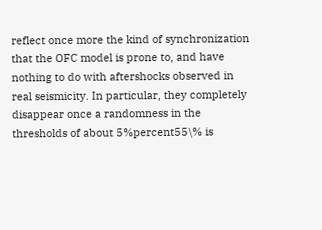reflect once more the kind of synchronization that the OFC model is prone to, and have nothing to do with aftershocks observed in real seismicity. In particular, they completely disappear once a randomness in the thresholds of about 5%percent55\% is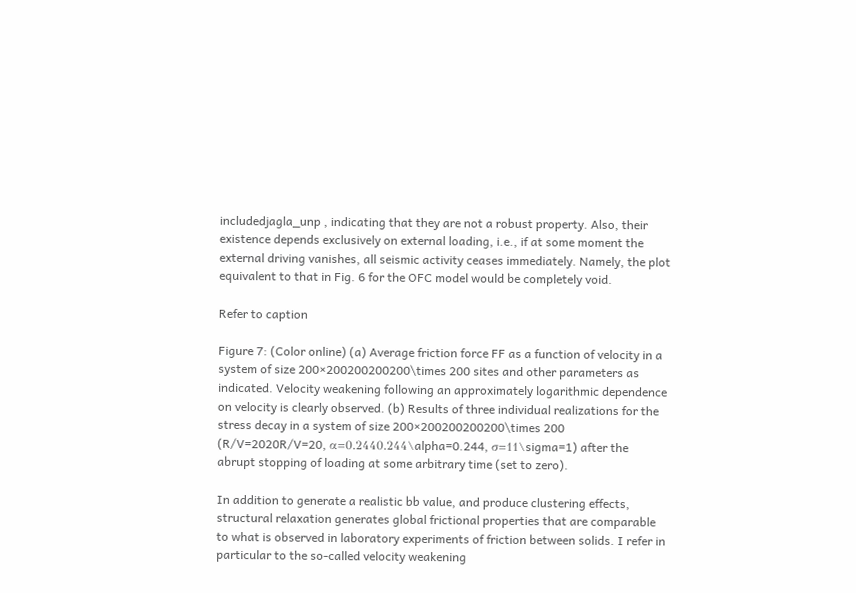includedjagla_unp , indicating that they are not a robust property. Also, their existence depends exclusively on external loading, i.e., if at some moment the external driving vanishes, all seismic activity ceases immediately. Namely, the plot equivalent to that in Fig. 6 for the OFC model would be completely void.

Refer to caption

Figure 7: (Color online) (a) Average friction force FF as a function of velocity in a system of size 200×200200200200\times 200 sites and other parameters as indicated. Velocity weakening following an approximately logarithmic dependence on velocity is clearly observed. (b) Results of three individual realizations for the stress decay in a system of size 200×200200200200\times 200 (R/V=2020R/V=20, α=0.2440.244\alpha=0.244, σ=11\sigma=1) after the abrupt stopping of loading at some arbitrary time (set to zero).

In addition to generate a realistic bb value, and produce clustering effects, structural relaxation generates global frictional properties that are comparable to what is observed in laboratory experiments of friction between solids. I refer in particular to the so-called velocity weakening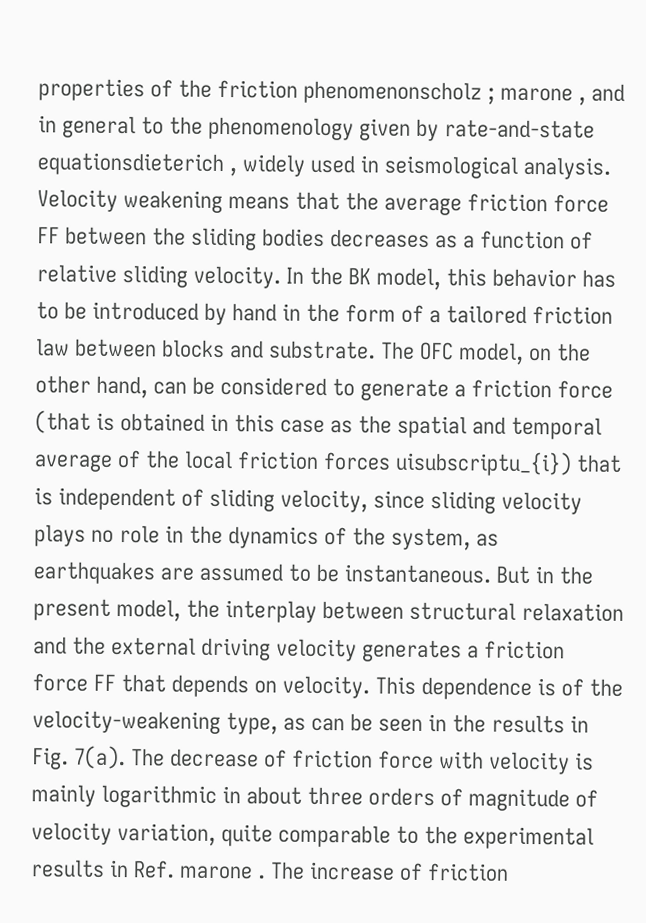properties of the friction phenomenonscholz ; marone , and in general to the phenomenology given by rate-and-state equationsdieterich , widely used in seismological analysis. Velocity weakening means that the average friction force FF between the sliding bodies decreases as a function of relative sliding velocity. In the BK model, this behavior has to be introduced by hand in the form of a tailored friction law between blocks and substrate. The OFC model, on the other hand, can be considered to generate a friction force (that is obtained in this case as the spatial and temporal average of the local friction forces uisubscriptu_{i}) that is independent of sliding velocity, since sliding velocity plays no role in the dynamics of the system, as earthquakes are assumed to be instantaneous. But in the present model, the interplay between structural relaxation and the external driving velocity generates a friction force FF that depends on velocity. This dependence is of the velocity-weakening type, as can be seen in the results in Fig. 7(a). The decrease of friction force with velocity is mainly logarithmic in about three orders of magnitude of velocity variation, quite comparable to the experimental results in Ref. marone . The increase of friction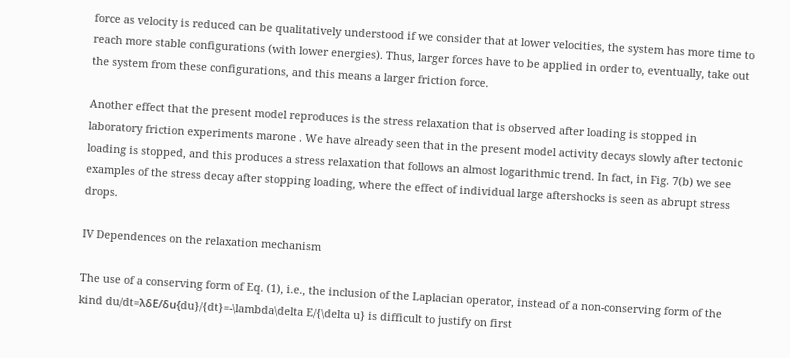force as velocity is reduced can be qualitatively understood if we consider that at lower velocities, the system has more time to reach more stable configurations (with lower energies). Thus, larger forces have to be applied in order to, eventually, take out the system from these configurations, and this means a larger friction force.

Another effect that the present model reproduces is the stress relaxation that is observed after loading is stopped in laboratory friction experiments marone . We have already seen that in the present model activity decays slowly after tectonic loading is stopped, and this produces a stress relaxation that follows an almost logarithmic trend. In fact, in Fig. 7(b) we see examples of the stress decay after stopping loading, where the effect of individual large aftershocks is seen as abrupt stress drops.

IV Dependences on the relaxation mechanism

The use of a conserving form of Eq. (1), i.e., the inclusion of the Laplacian operator, instead of a non-conserving form of the kind du/dt=λδE/δu{du}/{dt}=-\lambda\delta E/{\delta u} is difficult to justify on first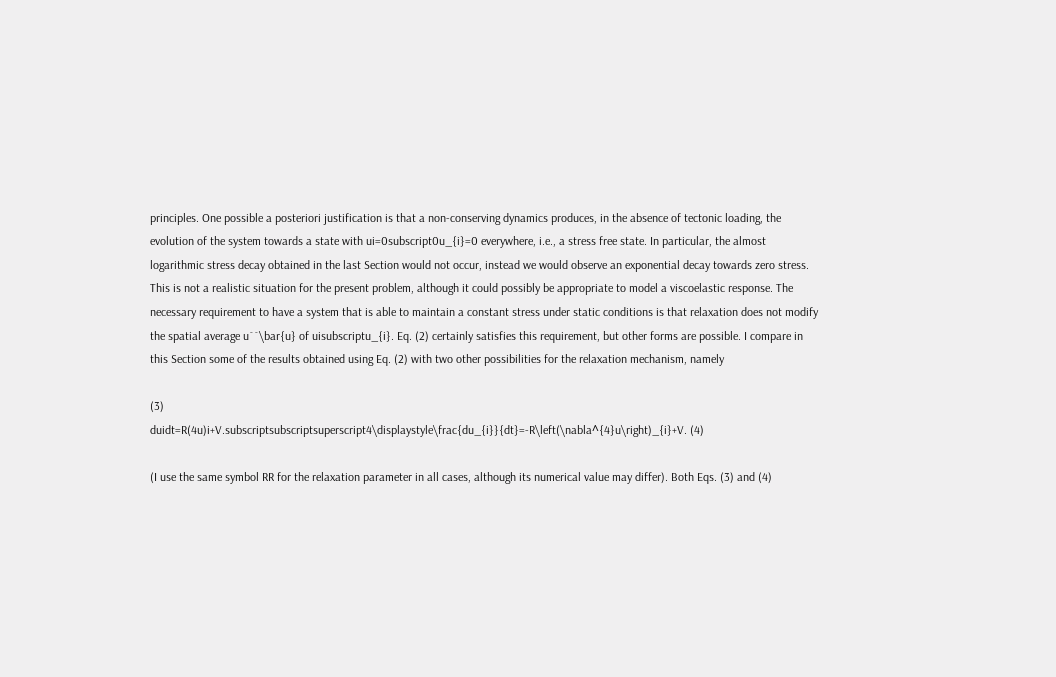principles. One possible a posteriori justification is that a non-conserving dynamics produces, in the absence of tectonic loading, the evolution of the system towards a state with ui=0subscript0u_{i}=0 everywhere, i.e., a stress free state. In particular, the almost logarithmic stress decay obtained in the last Section would not occur, instead we would observe an exponential decay towards zero stress. This is not a realistic situation for the present problem, although it could possibly be appropriate to model a viscoelastic response. The necessary requirement to have a system that is able to maintain a constant stress under static conditions is that relaxation does not modify the spatial average u¯¯\bar{u} of uisubscriptu_{i}. Eq. (2) certainly satisfies this requirement, but other forms are possible. I compare in this Section some of the results obtained using Eq. (2) with two other possibilities for the relaxation mechanism, namely

(3)
duidt=R(4u)i+V.subscriptsubscriptsuperscript4\displaystyle\frac{du_{i}}{dt}=-R\left(\nabla^{4}u\right)_{i}+V. (4)

(I use the same symbol RR for the relaxation parameter in all cases, although its numerical value may differ). Both Eqs. (3) and (4)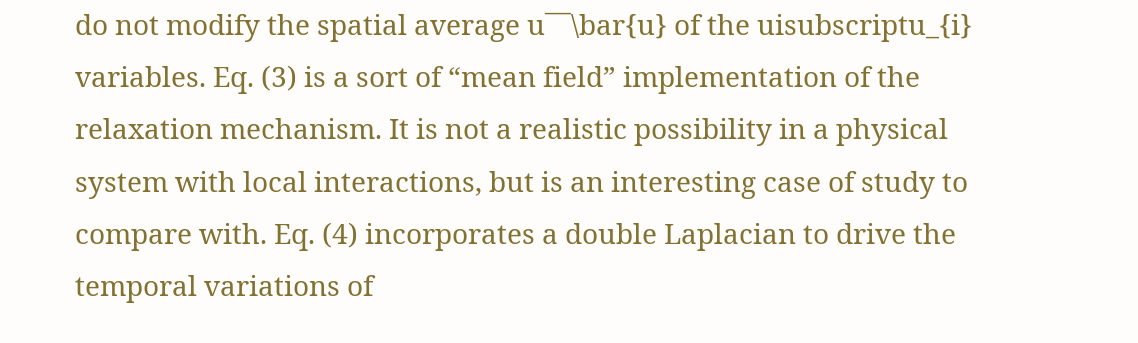do not modify the spatial average u¯¯\bar{u} of the uisubscriptu_{i} variables. Eq. (3) is a sort of “mean field” implementation of the relaxation mechanism. It is not a realistic possibility in a physical system with local interactions, but is an interesting case of study to compare with. Eq. (4) incorporates a double Laplacian to drive the temporal variations of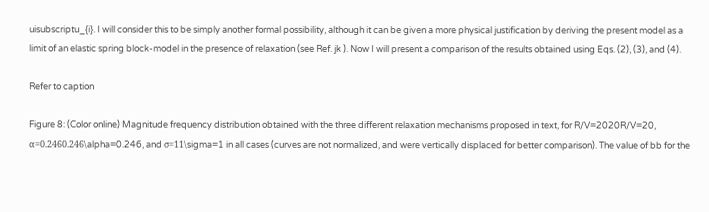uisubscriptu_{i}. I will consider this to be simply another formal possibility, although it can be given a more physical justification by deriving the present model as a limit of an elastic spring block-model in the presence of relaxation (see Ref. jk ). Now I will present a comparison of the results obtained using Eqs. (2), (3), and (4).

Refer to caption

Figure 8: (Color online) Magnitude frequency distribution obtained with the three different relaxation mechanisms proposed in text, for R/V=2020R/V=20, α=0.2460.246\alpha=0.246, and σ=11\sigma=1 in all cases (curves are not normalized, and were vertically displaced for better comparison). The value of bb for the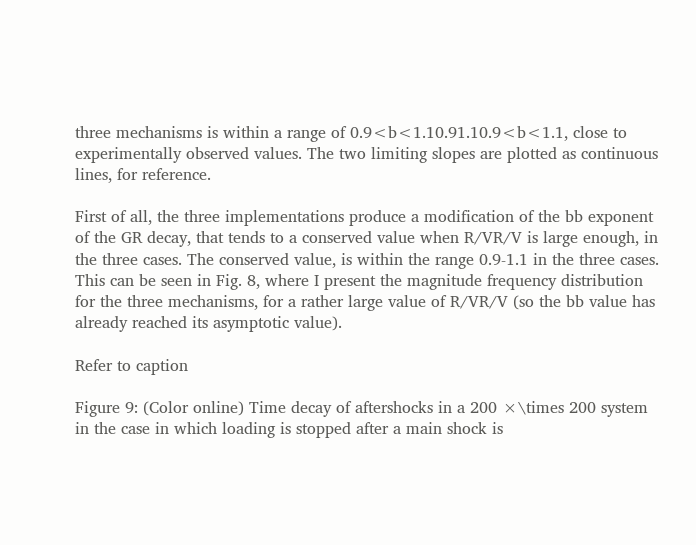three mechanisms is within a range of 0.9<b<1.10.91.10.9<b<1.1, close to experimentally observed values. The two limiting slopes are plotted as continuous lines, for reference.

First of all, the three implementations produce a modification of the bb exponent of the GR decay, that tends to a conserved value when R/VR/V is large enough, in the three cases. The conserved value, is within the range 0.9-1.1 in the three cases. This can be seen in Fig. 8, where I present the magnitude frequency distribution for the three mechanisms, for a rather large value of R/VR/V (so the bb value has already reached its asymptotic value).

Refer to caption

Figure 9: (Color online) Time decay of aftershocks in a 200 ×\times 200 system in the case in which loading is stopped after a main shock is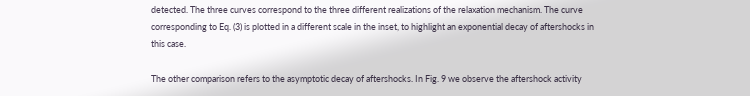detected. The three curves correspond to the three different realizations of the relaxation mechanism. The curve corresponding to Eq. (3) is plotted in a different scale in the inset, to highlight an exponential decay of aftershocks in this case.

The other comparison refers to the asymptotic decay of aftershocks. In Fig. 9 we observe the aftershock activity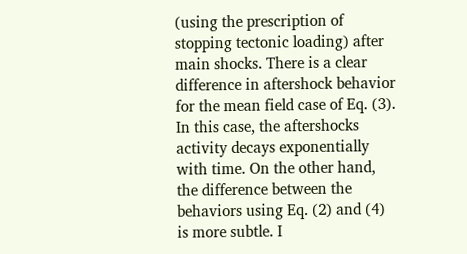(using the prescription of stopping tectonic loading) after main shocks. There is a clear difference in aftershock behavior for the mean field case of Eq. (3). In this case, the aftershocks activity decays exponentially with time. On the other hand, the difference between the behaviors using Eq. (2) and (4) is more subtle. I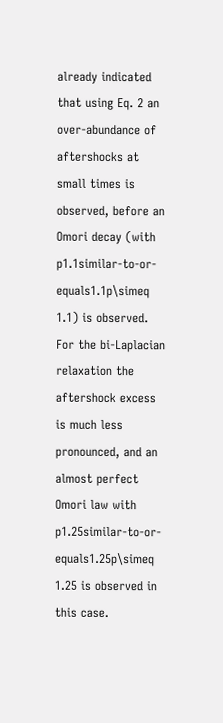already indicated that using Eq. 2 an over-abundance of aftershocks at small times is observed, before an Omori decay (with p1.1similar-to-or-equals1.1p\simeq 1.1) is observed. For the bi-Laplacian relaxation the aftershock excess is much less pronounced, and an almost perfect Omori law with p1.25similar-to-or-equals1.25p\simeq 1.25 is observed in this case.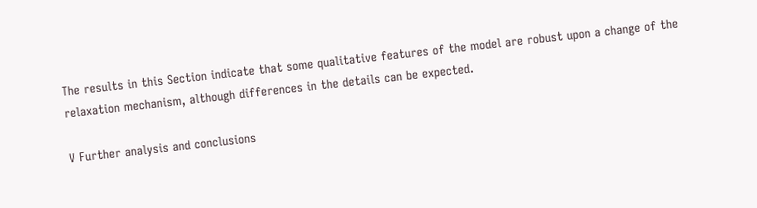The results in this Section indicate that some qualitative features of the model are robust upon a change of the relaxation mechanism, although differences in the details can be expected.

V Further analysis and conclusions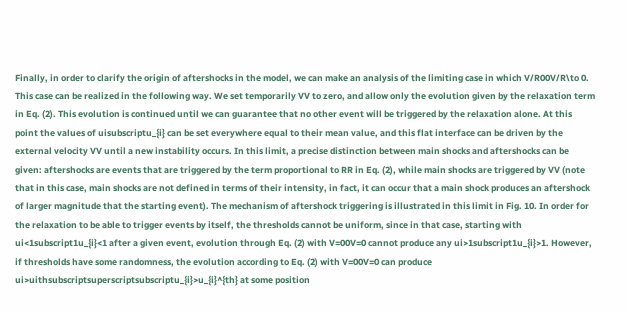Finally, in order to clarify the origin of aftershocks in the model, we can make an analysis of the limiting case in which V/R00V/R\to 0. This case can be realized in the following way. We set temporarily VV to zero, and allow only the evolution given by the relaxation term in Eq. (2). This evolution is continued until we can guarantee that no other event will be triggered by the relaxation alone. At this point the values of uisubscriptu_{i} can be set everywhere equal to their mean value, and this flat interface can be driven by the external velocity VV until a new instability occurs. In this limit, a precise distinction between main shocks and aftershocks can be given: aftershocks are events that are triggered by the term proportional to RR in Eq. (2), while main shocks are triggered by VV (note that in this case, main shocks are not defined in terms of their intensity, in fact, it can occur that a main shock produces an aftershock of larger magnitude that the starting event). The mechanism of aftershock triggering is illustrated in this limit in Fig. 10. In order for the relaxation to be able to trigger events by itself, the thresholds cannot be uniform, since in that case, starting with ui<1subscript1u_{i}<1 after a given event, evolution through Eq. (2) with V=00V=0 cannot produce any ui>1subscript1u_{i}>1. However, if thresholds have some randomness, the evolution according to Eq. (2) with V=00V=0 can produce ui>uithsubscriptsuperscriptsubscriptu_{i}>u_{i}^{th} at some position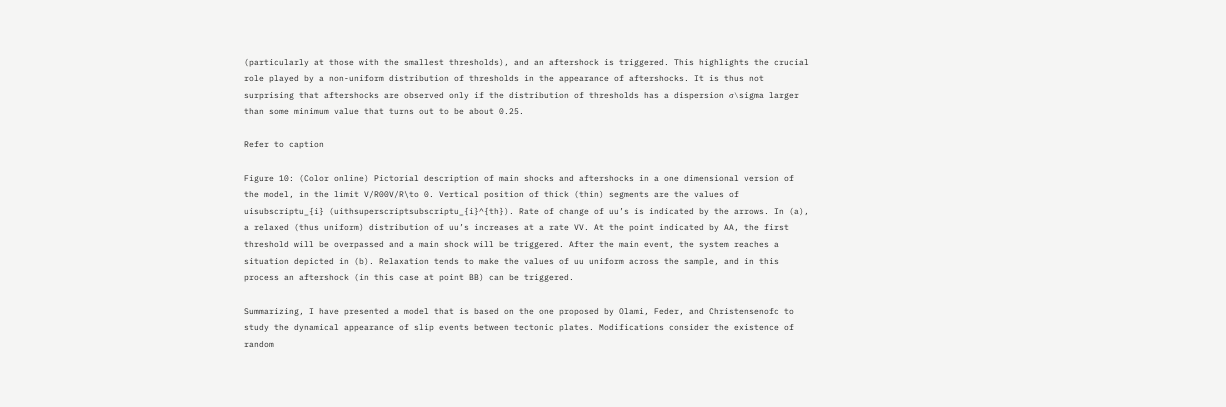(particularly at those with the smallest thresholds), and an aftershock is triggered. This highlights the crucial role played by a non-uniform distribution of thresholds in the appearance of aftershocks. It is thus not surprising that aftershocks are observed only if the distribution of thresholds has a dispersion σ\sigma larger than some minimum value that turns out to be about 0.25.

Refer to caption

Figure 10: (Color online) Pictorial description of main shocks and aftershocks in a one dimensional version of the model, in the limit V/R00V/R\to 0. Vertical position of thick (thin) segments are the values of uisubscriptu_{i} (uithsuperscriptsubscriptu_{i}^{th}). Rate of change of uu’s is indicated by the arrows. In (a), a relaxed (thus uniform) distribution of uu’s increases at a rate VV. At the point indicated by AA, the first threshold will be overpassed and a main shock will be triggered. After the main event, the system reaches a situation depicted in (b). Relaxation tends to make the values of uu uniform across the sample, and in this process an aftershock (in this case at point BB) can be triggered.

Summarizing, I have presented a model that is based on the one proposed by Olami, Feder, and Christensenofc to study the dynamical appearance of slip events between tectonic plates. Modifications consider the existence of random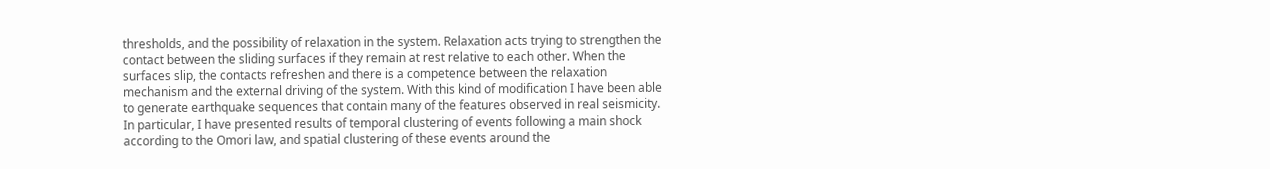thresholds, and the possibility of relaxation in the system. Relaxation acts trying to strengthen the contact between the sliding surfaces if they remain at rest relative to each other. When the surfaces slip, the contacts refreshen and there is a competence between the relaxation mechanism and the external driving of the system. With this kind of modification I have been able to generate earthquake sequences that contain many of the features observed in real seismicity. In particular, I have presented results of temporal clustering of events following a main shock according to the Omori law, and spatial clustering of these events around the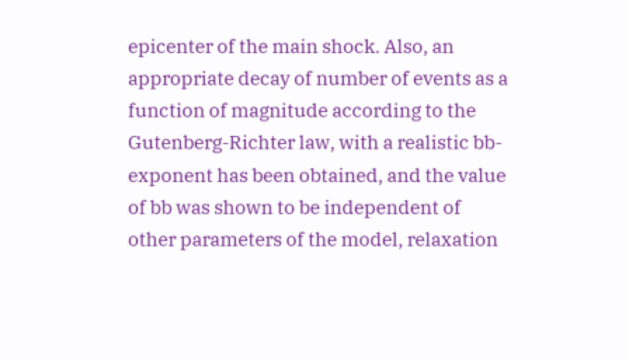epicenter of the main shock. Also, an appropriate decay of number of events as a function of magnitude according to the Gutenberg-Richter law, with a realistic bb-exponent has been obtained, and the value of bb was shown to be independent of other parameters of the model, relaxation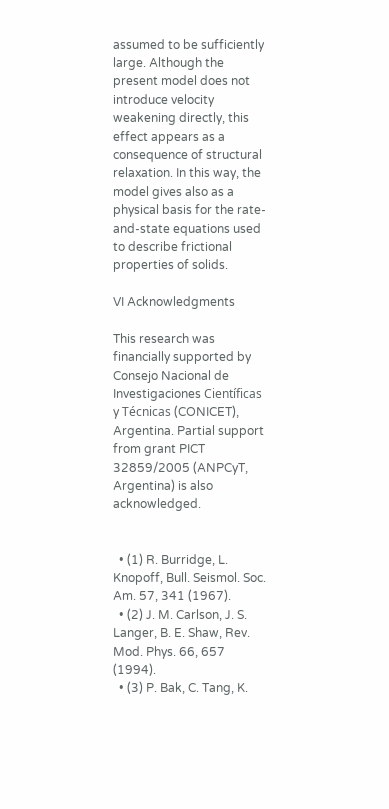assumed to be sufficiently large. Although the present model does not introduce velocity weakening directly, this effect appears as a consequence of structural relaxation. In this way, the model gives also as a physical basis for the rate-and-state equations used to describe frictional properties of solids.

VI Acknowledgments

This research was financially supported by Consejo Nacional de Investigaciones Científicas y Técnicas (CONICET), Argentina. Partial support from grant PICT 32859/2005 (ANPCyT, Argentina) is also acknowledged.


  • (1) R. Burridge, L. Knopoff, Bull. Seismol. Soc. Am. 57, 341 (1967).
  • (2) J. M. Carlson, J. S. Langer, B. E. Shaw, Rev. Mod. Phys. 66, 657 (1994).
  • (3) P. Bak, C. Tang, K.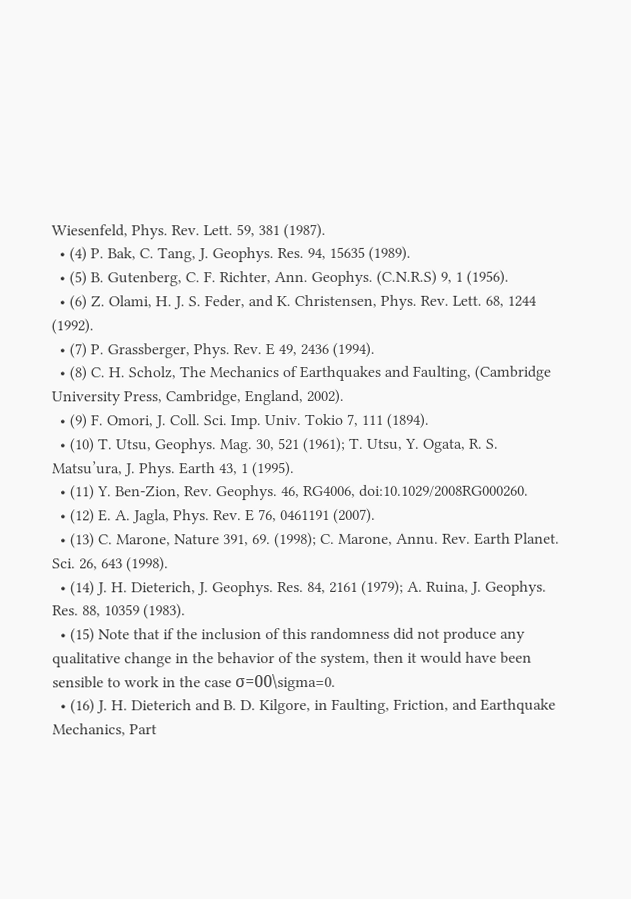Wiesenfeld, Phys. Rev. Lett. 59, 381 (1987).
  • (4) P. Bak, C. Tang, J. Geophys. Res. 94, 15635 (1989).
  • (5) B. Gutenberg, C. F. Richter, Ann. Geophys. (C.N.R.S) 9, 1 (1956).
  • (6) Z. Olami, H. J. S. Feder, and K. Christensen, Phys. Rev. Lett. 68, 1244 (1992).
  • (7) P. Grassberger, Phys. Rev. E 49, 2436 (1994).
  • (8) C. H. Scholz, The Mechanics of Earthquakes and Faulting, (Cambridge University Press, Cambridge, England, 2002).
  • (9) F. Omori, J. Coll. Sci. Imp. Univ. Tokio 7, 111 (1894).
  • (10) T. Utsu, Geophys. Mag. 30, 521 (1961); T. Utsu, Y. Ogata, R. S. Matsu’ura, J. Phys. Earth 43, 1 (1995).
  • (11) Y. Ben-Zion, Rev. Geophys. 46, RG4006, doi:10.1029/2008RG000260.
  • (12) E. A. Jagla, Phys. Rev. E 76, 0461191 (2007).
  • (13) C. Marone, Nature 391, 69. (1998); C. Marone, Annu. Rev. Earth Planet. Sci. 26, 643 (1998).
  • (14) J. H. Dieterich, J. Geophys. Res. 84, 2161 (1979); A. Ruina, J. Geophys. Res. 88, 10359 (1983).
  • (15) Note that if the inclusion of this randomness did not produce any qualitative change in the behavior of the system, then it would have been sensible to work in the case σ=00\sigma=0.
  • (16) J. H. Dieterich and B. D. Kilgore, in Faulting, Friction, and Earthquake Mechanics, Part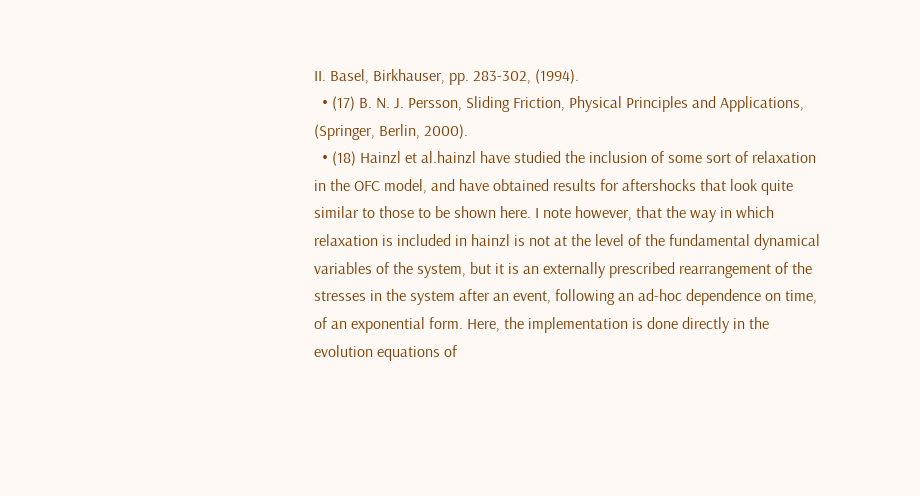II. Basel, Birkhauser, pp. 283-302, (1994).
  • (17) B. N. J. Persson, Sliding Friction, Physical Principles and Applications, (Springer, Berlin, 2000).
  • (18) Hainzl et al.hainzl have studied the inclusion of some sort of relaxation in the OFC model, and have obtained results for aftershocks that look quite similar to those to be shown here. I note however, that the way in which relaxation is included in hainzl is not at the level of the fundamental dynamical variables of the system, but it is an externally prescribed rearrangement of the stresses in the system after an event, following an ad-hoc dependence on time, of an exponential form. Here, the implementation is done directly in the evolution equations of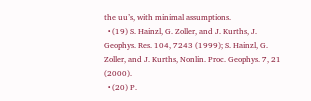the uu’s, with minimal assumptions.
  • (19) S. Hainzl, G. Zoller, and J. Kurths, J. Geophys. Res. 104, 7243 (1999); S. Hainzl, G. Zoller, and J. Kurths, Nonlin. Proc. Geophys. 7, 21 (2000).
  • (20) P.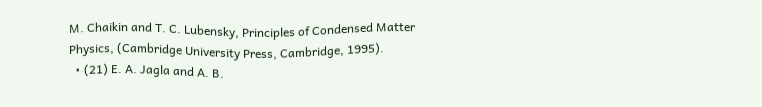M. Chaikin and T. C. Lubensky, Principles of Condensed Matter Physics, (Cambridge University Press, Cambridge, 1995).
  • (21) E. A. Jagla and A. B.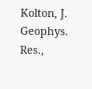Kolton, J. Geophys. Res.,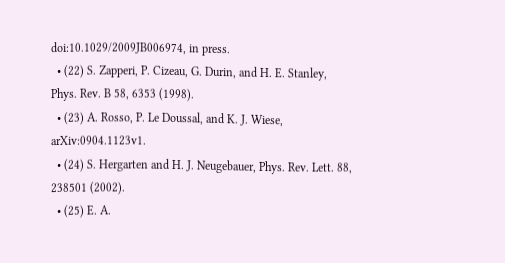doi:10.1029/2009JB006974, in press.
  • (22) S. Zapperi, P. Cizeau, G. Durin, and H. E. Stanley, Phys. Rev. B 58, 6353 (1998).
  • (23) A. Rosso, P. Le Doussal, and K. J. Wiese, arXiv:0904.1123v1.
  • (24) S. Hergarten and H. J. Neugebauer, Phys. Rev. Lett. 88, 238501 (2002).
  • (25) E. A.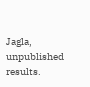Jagla, unpublished results.